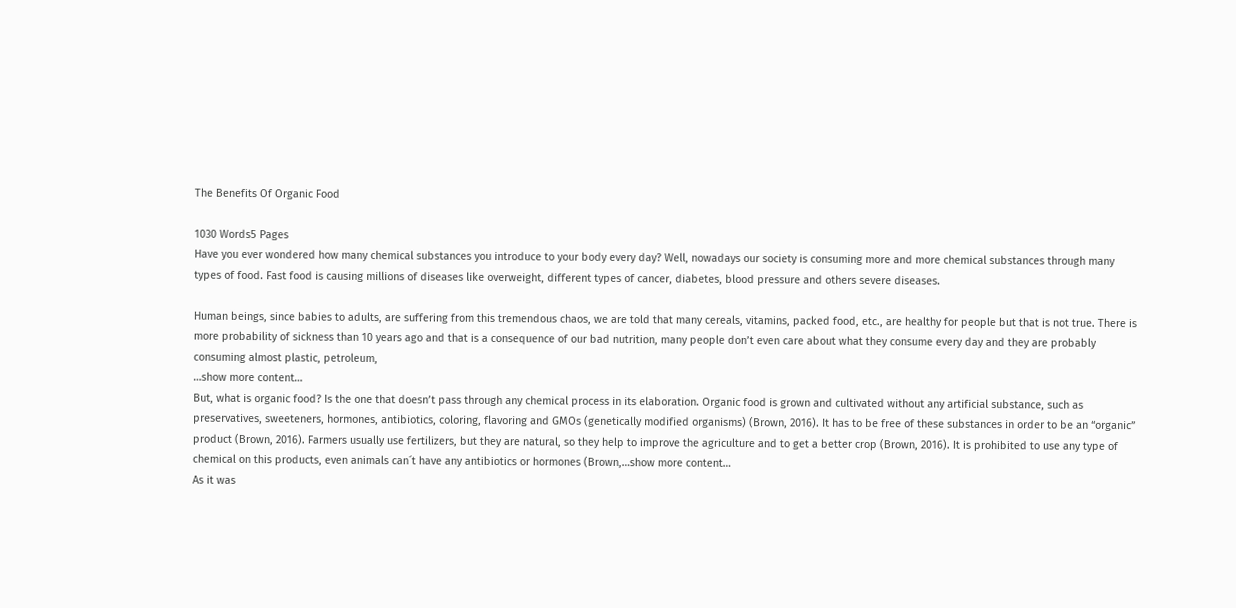The Benefits Of Organic Food

1030 Words5 Pages
Have you ever wondered how many chemical substances you introduce to your body every day? Well, nowadays our society is consuming more and more chemical substances through many types of food. Fast food is causing millions of diseases like overweight, different types of cancer, diabetes, blood pressure and others severe diseases.

Human beings, since babies to adults, are suffering from this tremendous chaos, we are told that many cereals, vitamins, packed food, etc., are healthy for people but that is not true. There is more probability of sickness than 10 years ago and that is a consequence of our bad nutrition, many people don’t even care about what they consume every day and they are probably consuming almost plastic, petroleum,
…show more content…
But, what is organic food? Is the one that doesn’t pass through any chemical process in its elaboration. Organic food is grown and cultivated without any artificial substance, such as preservatives, sweeteners, hormones, antibiotics, coloring, flavoring and GMOs (genetically modified organisms) (Brown, 2016). It has to be free of these substances in order to be an “organic” product (Brown, 2016). Farmers usually use fertilizers, but they are natural, so they help to improve the agriculture and to get a better crop (Brown, 2016). It is prohibited to use any type of chemical on this products, even animals can´t have any antibiotics or hormones (Brown,…show more content…
As it was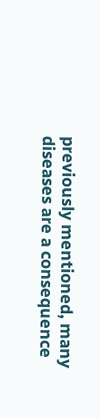previously mentioned, many diseases are a consequence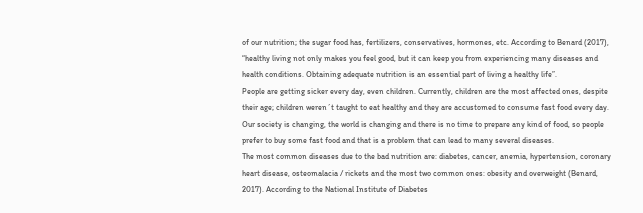of our nutrition; the sugar food has, fertilizers, conservatives, hormones, etc. According to Benard (2017), “healthy living not only makes you feel good, but it can keep you from experiencing many diseases and health conditions. Obtaining adequate nutrition is an essential part of living a healthy life”.
People are getting sicker every day, even children. Currently, children are the most affected ones, despite their age; children weren´t taught to eat healthy and they are accustomed to consume fast food every day. Our society is changing, the world is changing and there is no time to prepare any kind of food, so people prefer to buy some fast food and that is a problem that can lead to many several diseases.
The most common diseases due to the bad nutrition are: diabetes, cancer, anemia, hypertension, coronary heart disease, osteomalacia / rickets and the most two common ones: obesity and overweight (Benard, 2017). According to the National Institute of Diabetes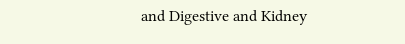and Digestive and Kidney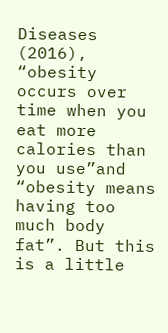Diseases (2016), “obesity occurs over time when you eat more calories than you use”and “obesity means having too much body fat”. But this is a little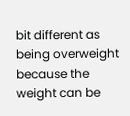bit different as being overweight because the weight can be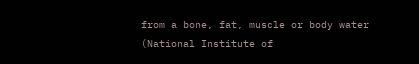from a bone, fat, muscle or body water (National Institute of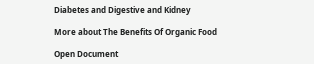Diabetes and Digestive and Kidney

More about The Benefits Of Organic Food

Open Document